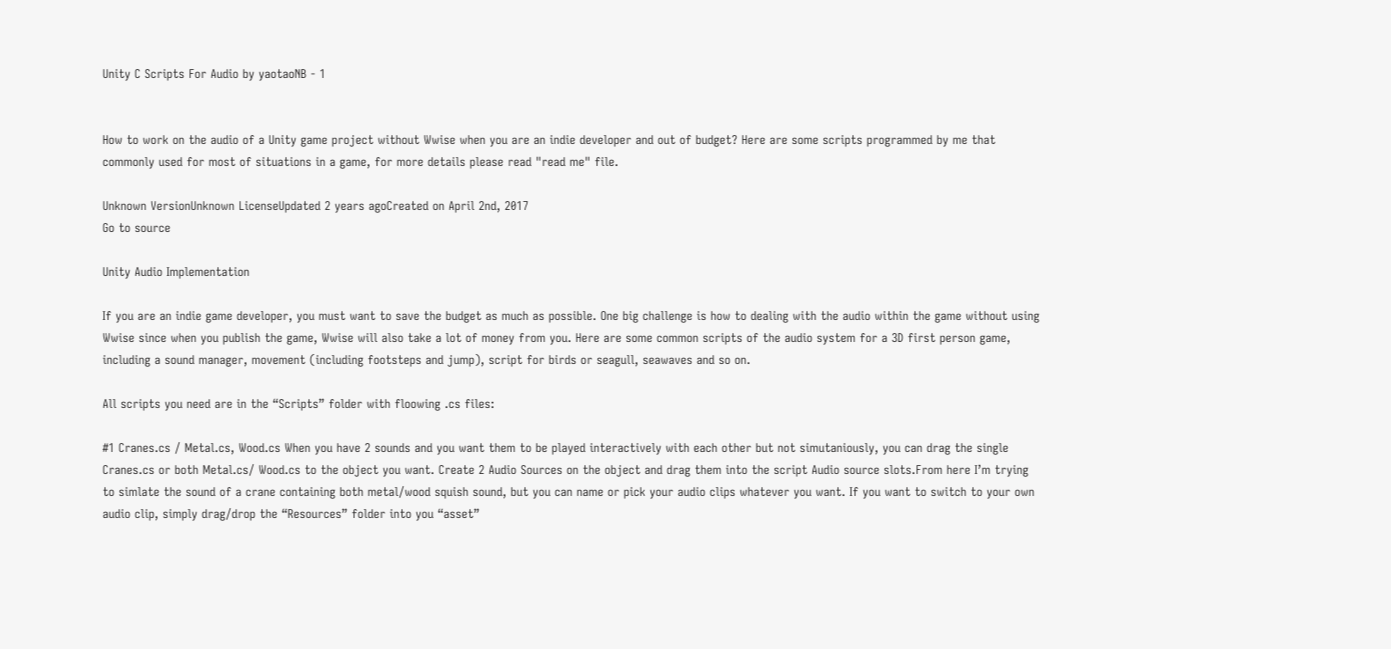Unity C Scripts For Audio by yaotaoNB - 1


How to work on the audio of a Unity game project without Wwise when you are an indie developer and out of budget? Here are some scripts programmed by me that commonly used for most of situations in a game, for more details please read "read me" file.

Unknown VersionUnknown LicenseUpdated 2 years agoCreated on April 2nd, 2017
Go to source

Unity Audio Implementation

If you are an indie game developer, you must want to save the budget as much as possible. One big challenge is how to dealing with the audio within the game without using Wwise since when you publish the game, Wwise will also take a lot of money from you. Here are some common scripts of the audio system for a 3D first person game, including a sound manager, movement (including footsteps and jump), script for birds or seagull, seawaves and so on.

All scripts you need are in the “Scripts” folder with floowing .cs files:

#1 Cranes.cs / Metal.cs, Wood.cs When you have 2 sounds and you want them to be played interactively with each other but not simutaniously, you can drag the single Cranes.cs or both Metal.cs/ Wood.cs to the object you want. Create 2 Audio Sources on the object and drag them into the script Audio source slots.From here I’m trying to simlate the sound of a crane containing both metal/wood squish sound, but you can name or pick your audio clips whatever you want. If you want to switch to your own audio clip, simply drag/drop the “Resources” folder into you “asset”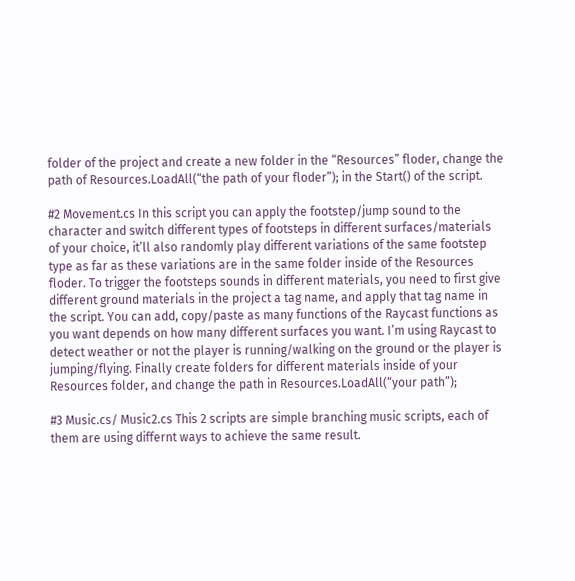folder of the project and create a new folder in the “Resources” floder, change the path of Resources.LoadAll(“the path of your floder”); in the Start() of the script.

#2 Movement.cs In this script you can apply the footstep/jump sound to the character and switch different types of footsteps in different surfaces/materials of your choice, it’ll also randomly play different variations of the same footstep type as far as these variations are in the same folder inside of the Resources floder. To trigger the footsteps sounds in different materials, you need to first give different ground materials in the project a tag name, and apply that tag name in the script. You can add, copy/paste as many functions of the Raycast functions as you want depends on how many different surfaces you want. I’m using Raycast to detect weather or not the player is running/walking on the ground or the player is jumping/flying. Finally create folders for different materials inside of your Resources folder, and change the path in Resources.LoadAll(“your path”);

#3 Music.cs/ Music2.cs This 2 scripts are simple branching music scripts, each of them are using differnt ways to achieve the same result.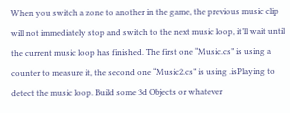When you switch a zone to another in the game, the previous music clip will not immediately stop and switch to the next music loop, it’ll wait until the current music loop has finished. The first one “Music.cs” is using a counter to measure it, the second one “Music2.cs” is using .isPlaying to detect the music loop. Build some 3d Objects or whatever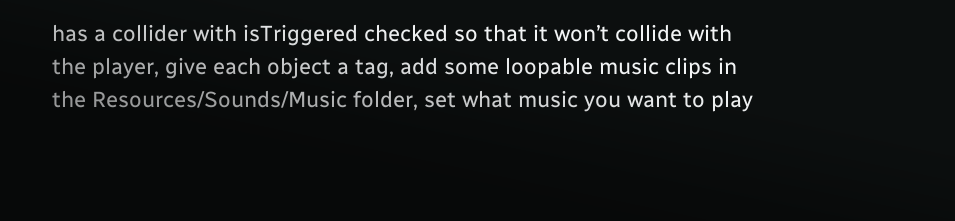has a collider with isTriggered checked so that it won’t collide with the player, give each object a tag, add some loopable music clips in the Resources/Sounds/Music folder, set what music you want to play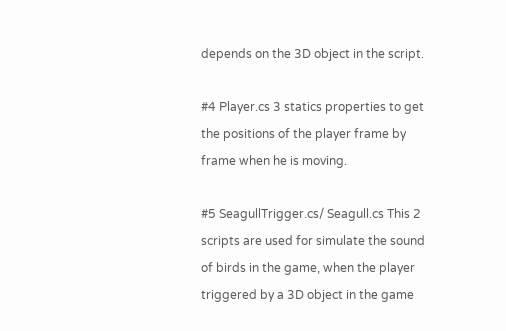depends on the 3D object in the script.

#4 Player.cs 3 statics properties to get the positions of the player frame by frame when he is moving.

#5 SeagullTrigger.cs/ Seagull.cs This 2 scripts are used for simulate the sound of birds in the game, when the player triggered by a 3D object in the game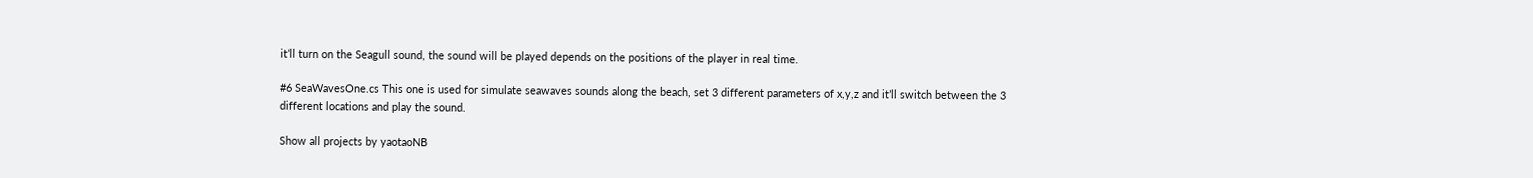it’ll turn on the Seagull sound, the sound will be played depends on the positions of the player in real time.

#6 SeaWavesOne.cs This one is used for simulate seawaves sounds along the beach, set 3 different parameters of x,y,z and it’ll switch between the 3 different locations and play the sound.

Show all projects by yaotaoNB